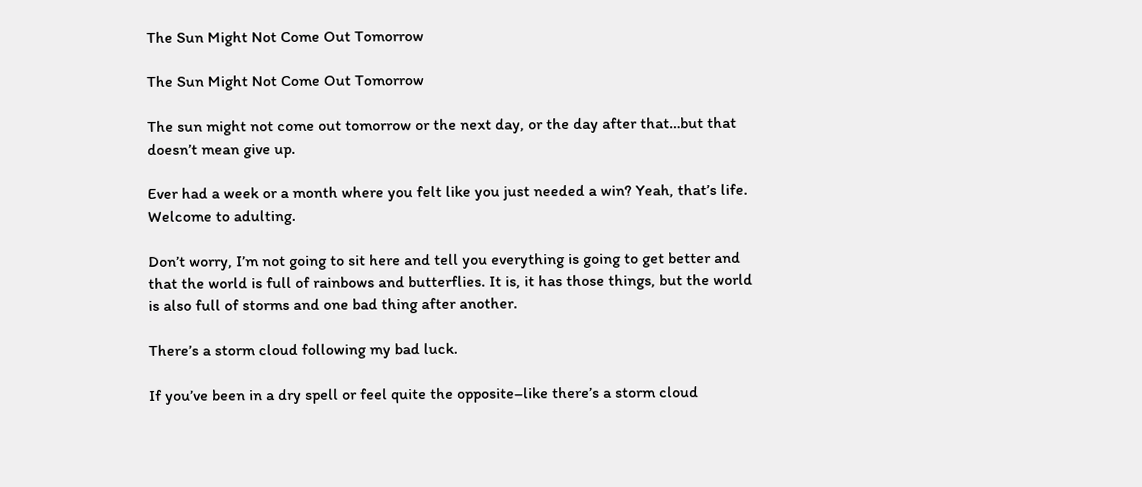The Sun Might Not Come Out Tomorrow

The Sun Might Not Come Out Tomorrow

The sun might not come out tomorrow or the next day, or the day after that…but that doesn’t mean give up.

Ever had a week or a month where you felt like you just needed a win? Yeah, that’s life. Welcome to adulting.

Don’t worry, I’m not going to sit here and tell you everything is going to get better and that the world is full of rainbows and butterflies. It is, it has those things, but the world is also full of storms and one bad thing after another.

There’s a storm cloud following my bad luck.

If you’ve been in a dry spell or feel quite the opposite–like there’s a storm cloud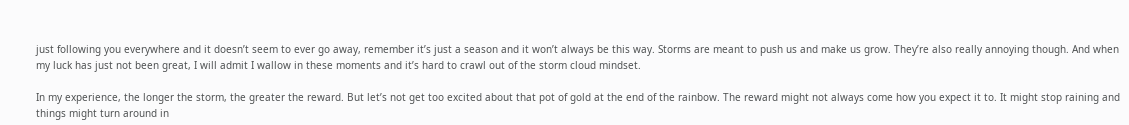just following you everywhere and it doesn’t seem to ever go away, remember it’s just a season and it won’t always be this way. Storms are meant to push us and make us grow. They’re also really annoying though. And when my luck has just not been great, I will admit I wallow in these moments and it’s hard to crawl out of the storm cloud mindset.

In my experience, the longer the storm, the greater the reward. But let’s not get too excited about that pot of gold at the end of the rainbow. The reward might not always come how you expect it to. It might stop raining and things might turn around in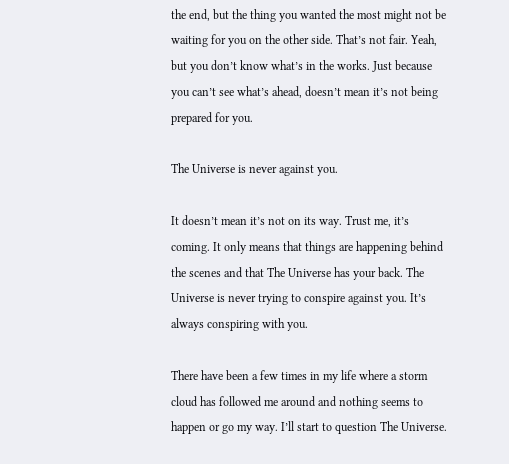the end, but the thing you wanted the most might not be waiting for you on the other side. That’s not fair. Yeah, but you don’t know what’s in the works. Just because you can’t see what’s ahead, doesn’t mean it’s not being prepared for you.

The Universe is never against you.

It doesn’t mean it’s not on its way. Trust me, it’s coming. It only means that things are happening behind the scenes and that The Universe has your back. The Universe is never trying to conspire against you. It’s always conspiring with you.

There have been a few times in my life where a storm cloud has followed me around and nothing seems to happen or go my way. I’ll start to question The Universe.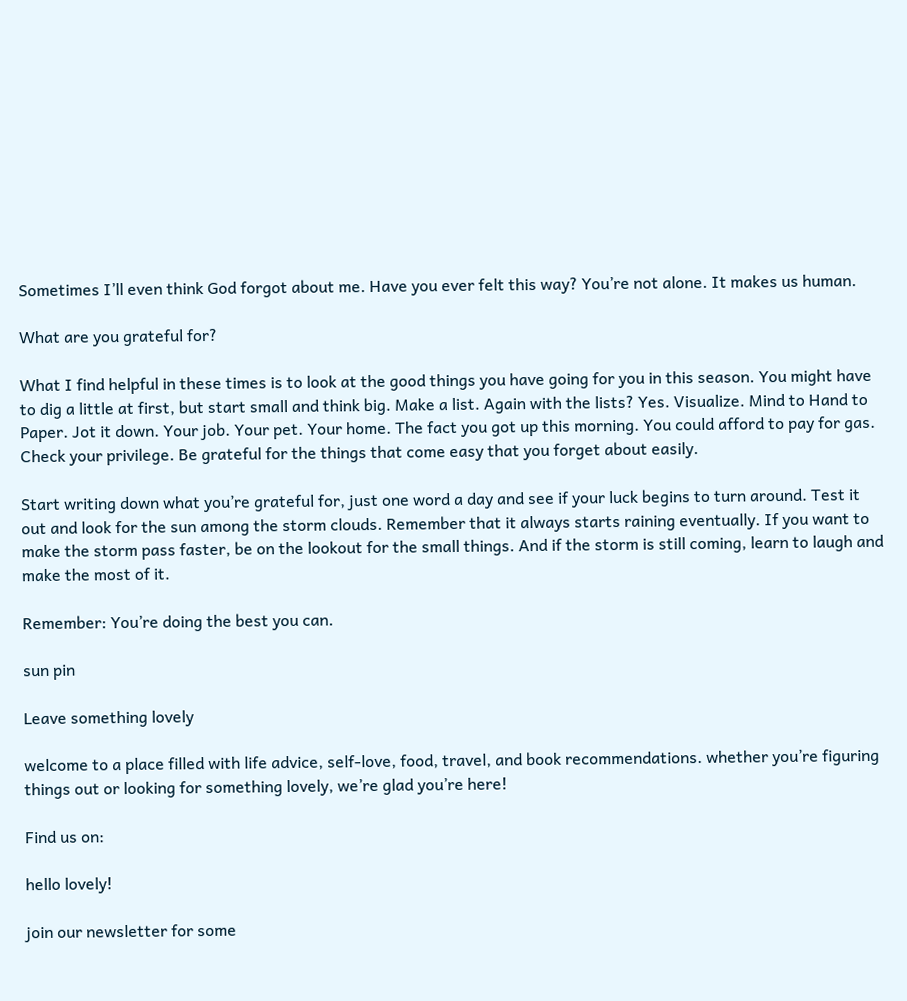Sometimes I’ll even think God forgot about me. Have you ever felt this way? You’re not alone. It makes us human.

What are you grateful for?

What I find helpful in these times is to look at the good things you have going for you in this season. You might have to dig a little at first, but start small and think big. Make a list. Again with the lists? Yes. Visualize. Mind to Hand to Paper. Jot it down. Your job. Your pet. Your home. The fact you got up this morning. You could afford to pay for gas. Check your privilege. Be grateful for the things that come easy that you forget about easily.

Start writing down what you’re grateful for, just one word a day and see if your luck begins to turn around. Test it out and look for the sun among the storm clouds. Remember that it always starts raining eventually. If you want to make the storm pass faster, be on the lookout for the small things. And if the storm is still coming, learn to laugh and make the most of it.

Remember: You’re doing the best you can.

sun pin

Leave something lovely

welcome to a place filled with life advice, self-love, food, travel, and book recommendations. whether you’re figuring things out or looking for something lovely, we’re glad you’re here!

Find us on:

hello lovely!

join our newsletter for some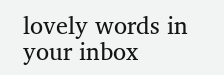lovely words in your inbox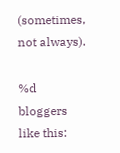(sometimes, not always).

%d bloggers like this: